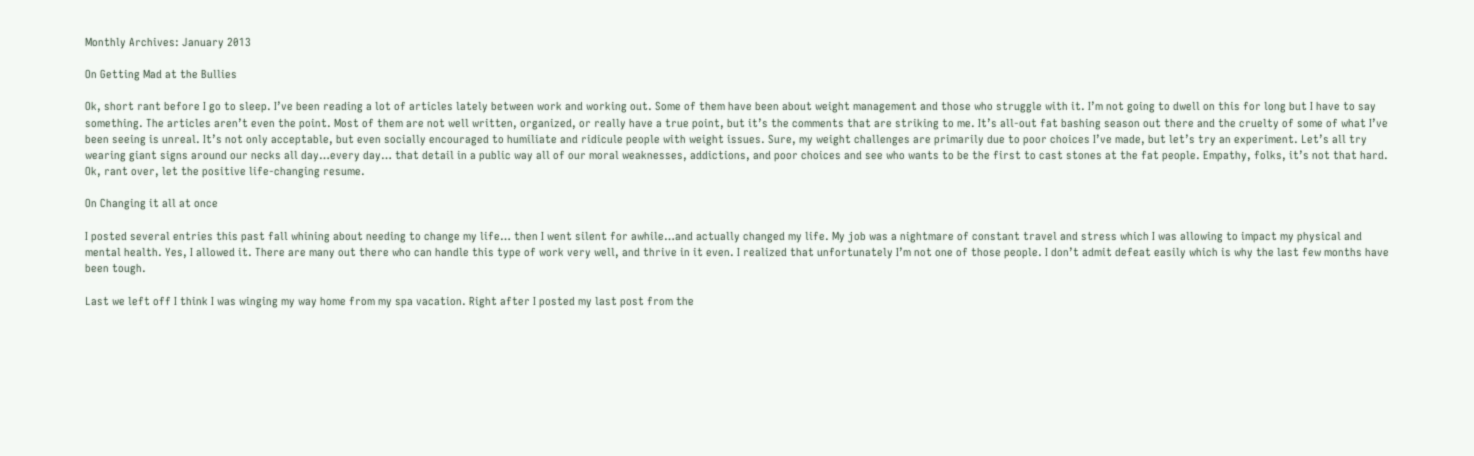Monthly Archives: January 2013

On Getting Mad at the Bullies

Ok, short rant before I go to sleep. I’ve been reading a lot of articles lately between work and working out. Some of them have been about weight management and those who struggle with it. I’m not going to dwell on this for long but I have to say something. The articles aren’t even the point. Most of them are not well written, organized, or really have a true point, but it’s the comments that are striking to me. It’s all-out fat bashing season out there and the cruelty of some of what I’ve been seeing is unreal. It’s not only acceptable, but even socially encouraged to humiliate and ridicule people with weight issues. Sure, my weight challenges are primarily due to poor choices I’ve made, but let’s try an experiment. Let’s all try wearing giant signs around our necks all day…every day… that detail in a public way all of our moral weaknesses, addictions, and poor choices and see who wants to be the first to cast stones at the fat people. Empathy, folks, it’s not that hard. Ok, rant over, let the positive life-changing resume.

On Changing it all at once

I posted several entries this past fall whining about needing to change my life… then I went silent for awhile…and actually changed my life. My job was a nightmare of constant travel and stress which I was allowing to impact my physical and mental health. Yes, I allowed it. There are many out there who can handle this type of work very well, and thrive in it even. I realized that unfortunately I’m not one of those people. I don’t admit defeat easily which is why the last few months have been tough.

Last we left off I think I was winging my way home from my spa vacation. Right after I posted my last post from the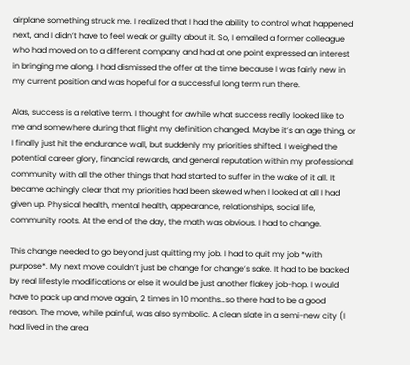airplane something struck me. I realized that I had the ability to control what happened next, and I didn’t have to feel weak or guilty about it. So, I emailed a former colleague who had moved on to a different company and had at one point expressed an interest in bringing me along. I had dismissed the offer at the time because I was fairly new in my current position and was hopeful for a successful long term run there.

Alas, success is a relative term. I thought for awhile what success really looked like to me and somewhere during that flight my definition changed. Maybe it’s an age thing, or I finally just hit the endurance wall, but suddenly my priorities shifted. I weighed the potential career glory, financial rewards, and general reputation within my professional community with all the other things that had started to suffer in the wake of it all. It became achingly clear that my priorities had been skewed when I looked at all I had given up. Physical health, mental health, appearance, relationships, social life, community roots. At the end of the day, the math was obvious. I had to change.

This change needed to go beyond just quitting my job. I had to quit my job *with purpose*. My next move couldn’t just be change for change’s sake. It had to be backed by real lifestyle modifications or else it would be just another flakey job-hop. I would have to pack up and move again, 2 times in 10 months…so there had to be a good reason. The move, while painful, was also symbolic. A clean slate in a semi-new city (I had lived in the area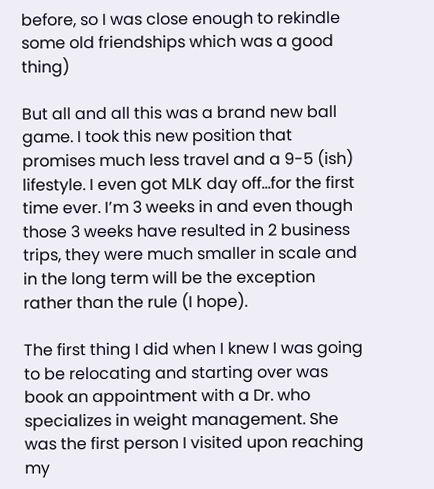before, so I was close enough to rekindle some old friendships which was a good thing)

But all and all this was a brand new ball game. I took this new position that promises much less travel and a 9-5 (ish) lifestyle. I even got MLK day off…for the first time ever. I’m 3 weeks in and even though those 3 weeks have resulted in 2 business trips, they were much smaller in scale and in the long term will be the exception rather than the rule (I hope).

The first thing I did when I knew I was going to be relocating and starting over was book an appointment with a Dr. who specializes in weight management. She was the first person I visited upon reaching my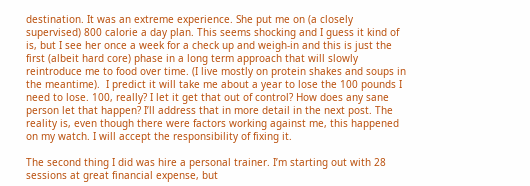destination. It was an extreme experience. She put me on (a closely supervised) 800 calorie a day plan. This seems shocking and I guess it kind of is, but I see her once a week for a check up and weigh-in and this is just the first (albeit hard core) phase in a long term approach that will slowly reintroduce me to food over time. (I live mostly on protein shakes and soups in the meantime).  I predict it will take me about a year to lose the 100 pounds I need to lose. 100, really? I let it get that out of control? How does any sane person let that happen? I’ll address that in more detail in the next post. The reality is, even though there were factors working against me, this happened on my watch. I will accept the responsibility of fixing it.

The second thing I did was hire a personal trainer. I’m starting out with 28 sessions at great financial expense, but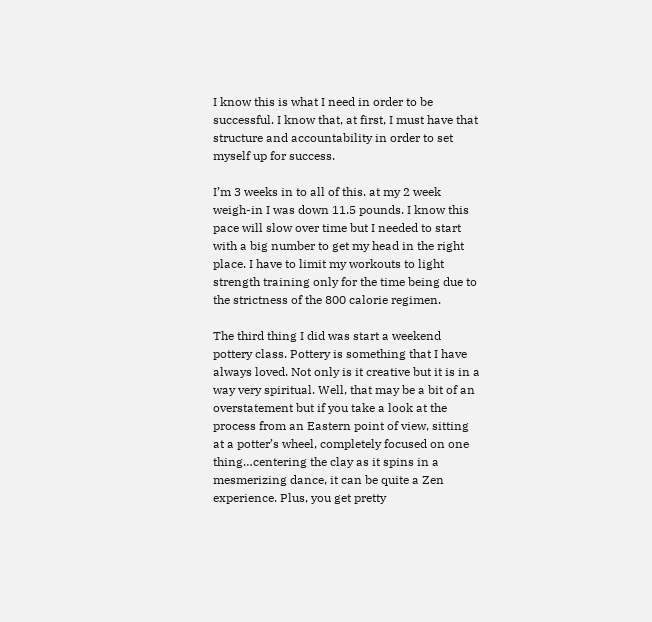I know this is what I need in order to be successful. I know that, at first, I must have that structure and accountability in order to set myself up for success.

I’m 3 weeks in to all of this. at my 2 week weigh-in I was down 11.5 pounds. I know this pace will slow over time but I needed to start with a big number to get my head in the right place. I have to limit my workouts to light strength training only for the time being due to the strictness of the 800 calorie regimen.

The third thing I did was start a weekend pottery class. Pottery is something that I have always loved. Not only is it creative but it is in a way very spiritual. Well, that may be a bit of an overstatement but if you take a look at the process from an Eastern point of view, sitting at a potter’s wheel, completely focused on one thing…centering the clay as it spins in a mesmerizing dance, it can be quite a Zen experience. Plus, you get pretty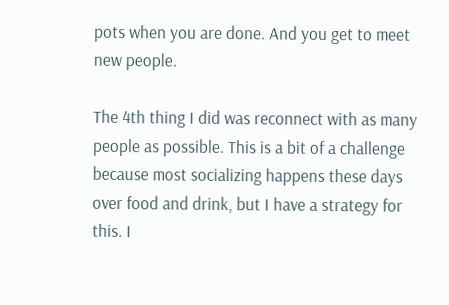pots when you are done. And you get to meet new people.

The 4th thing I did was reconnect with as many people as possible. This is a bit of a challenge because most socializing happens these days over food and drink, but I have a strategy for this. I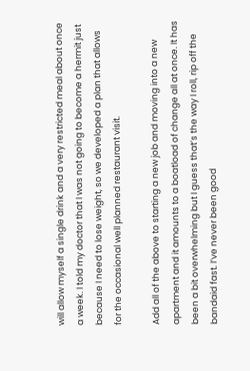will allow myself a single drink and a very restricted meal about once a week. I told my doctor that I was not going to become a hermit just because I need to lose weight, so we developed a plan that allows for the occasional well planned restaurant visit.

Add all of the above to starting a new job and moving into a new apartment and it amounts to a boatload of change all at once. It has been a bit overwhelming but I guess that’s the way I roll, rip off the bandaid fast. I’ve never been good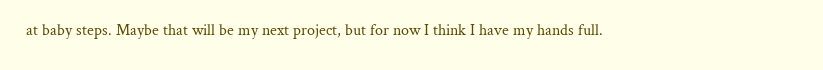at baby steps. Maybe that will be my next project, but for now I think I have my hands full.